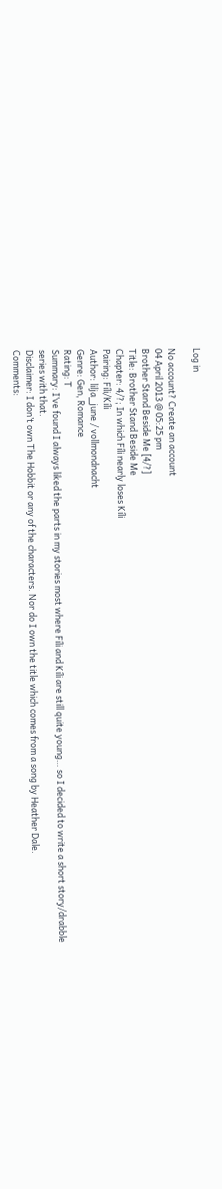Log in

No account? Create an account
04 April 2013 @ 05:25 pm
Brother Stand Beside Me [4/?]
Title: Brother Stand Beside Me
Chapter: 4/?; In which Fíli nearly loses Kíli
Pairing: Fíli/Kíli
Author: lilja_june / vollmondnacht
Genre: Gen, Romance
Rating: T
Summary: I’ve found I always liked the parts in my stories most where Fíli and Kíli are still quite young… so I decided to write a short story/drabble series with that.
Disclaimer: I don’t own The Hobbit or any of the characters. Nor do I own the title which comes from a song by Heather Dale.
Comments: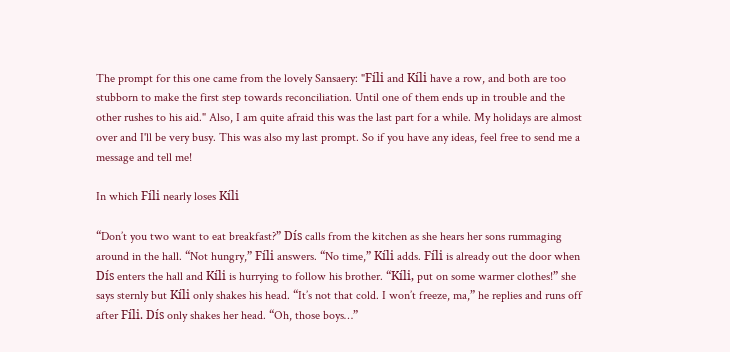The prompt for this one came from the lovely Sansaery: "Fíli and Kíli have a row, and both are too stubborn to make the first step towards reconciliation. Until one of them ends up in trouble and the other rushes to his aid." Also, I am quite afraid this was the last part for a while. My holidays are almost over and I'll be very busy. This was also my last prompt. So if you have any ideas, feel free to send me a message and tell me!

In which Fíli nearly loses Kíli

“Don’t you two want to eat breakfast?” Dís calls from the kitchen as she hears her sons rummaging around in the hall. “Not hungry,” Fíli answers. “No time,” Kíli adds. Fíli is already out the door when Dís enters the hall and Kíli is hurrying to follow his brother. “Kíli, put on some warmer clothes!” she says sternly but Kíli only shakes his head. “It’s not that cold. I won’t freeze, ma,” he replies and runs off after Fíli. Dís only shakes her head. “Oh, those boys…”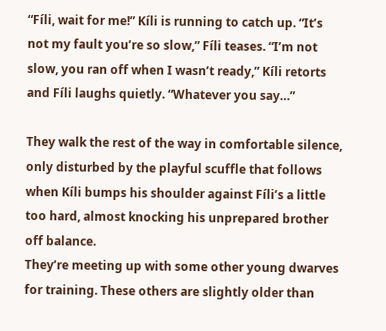“Fíli, wait for me!” Kíli is running to catch up. “It’s not my fault you’re so slow,” Fíli teases. “I’m not slow, you ran off when I wasn’t ready,” Kíli retorts and Fíli laughs quietly. “Whatever you say…”

They walk the rest of the way in comfortable silence, only disturbed by the playful scuffle that follows when Kíli bumps his shoulder against Fíli’s a little too hard, almost knocking his unprepared brother off balance.
They’re meeting up with some other young dwarves for training. These others are slightly older than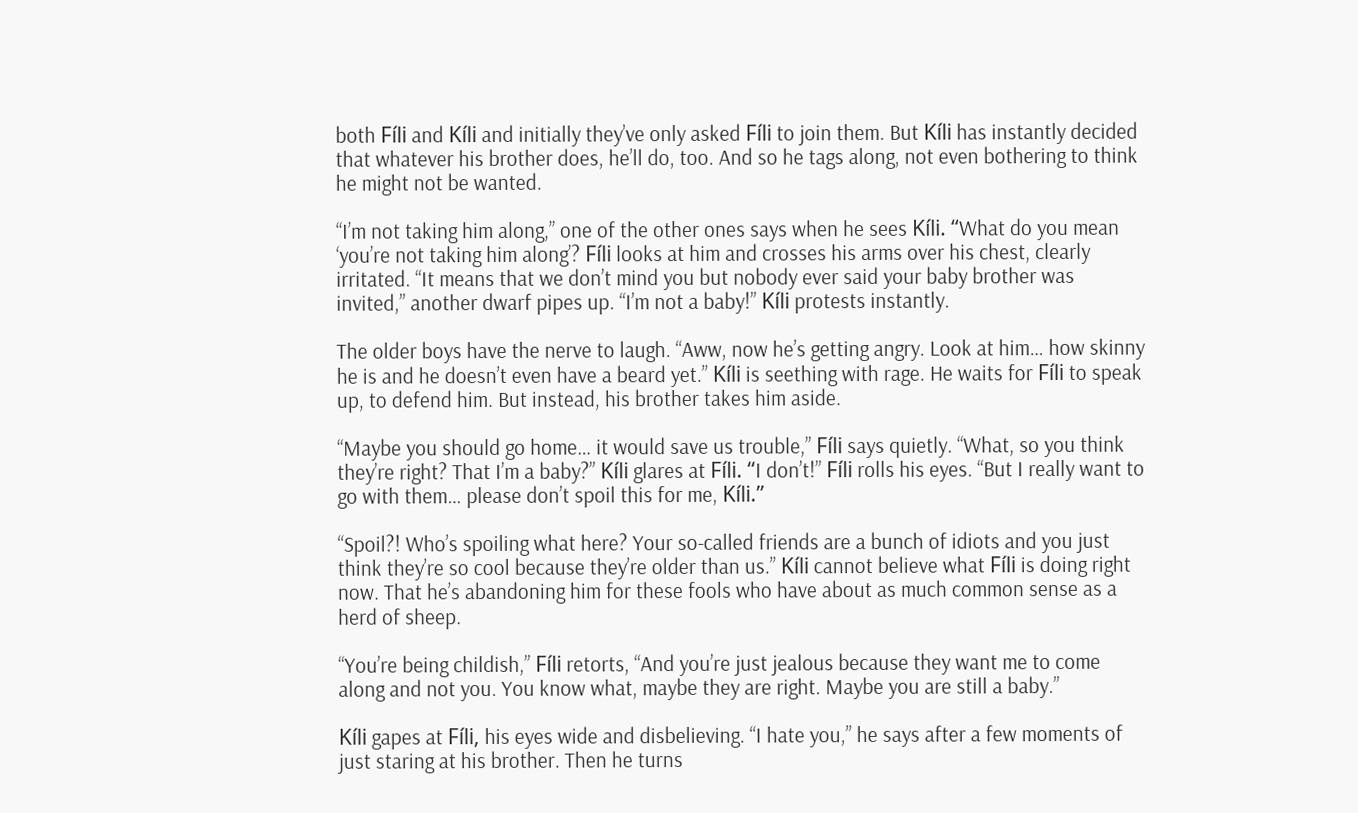both Fíli and Kíli and initially they’ve only asked Fíli to join them. But Kíli has instantly decided that whatever his brother does, he’ll do, too. And so he tags along, not even bothering to think he might not be wanted.

“I’m not taking him along,” one of the other ones says when he sees Kíli. “What do you mean ‘you’re not taking him along’? Fíli looks at him and crosses his arms over his chest, clearly irritated. “It means that we don’t mind you but nobody ever said your baby brother was invited,” another dwarf pipes up. “I’m not a baby!” Kíli protests instantly.

The older boys have the nerve to laugh. “Aww, now he’s getting angry. Look at him… how skinny he is and he doesn’t even have a beard yet.” Kíli is seething with rage. He waits for Fíli to speak up, to defend him. But instead, his brother takes him aside.

“Maybe you should go home… it would save us trouble,” Fíli says quietly. “What, so you think they’re right? That I’m a baby?” Kíli glares at Fíli. “I don’t!” Fíli rolls his eyes. “But I really want to go with them… please don’t spoil this for me, Kíli.”

“Spoil?! Who’s spoiling what here? Your so-called friends are a bunch of idiots and you just think they’re so cool because they’re older than us.” Kíli cannot believe what Fíli is doing right now. That he’s abandoning him for these fools who have about as much common sense as a herd of sheep.

“You’re being childish,” Fíli retorts, “And you’re just jealous because they want me to come along and not you. You know what, maybe they are right. Maybe you are still a baby.”

Kíli gapes at Fíli, his eyes wide and disbelieving. “I hate you,” he says after a few moments of just staring at his brother. Then he turns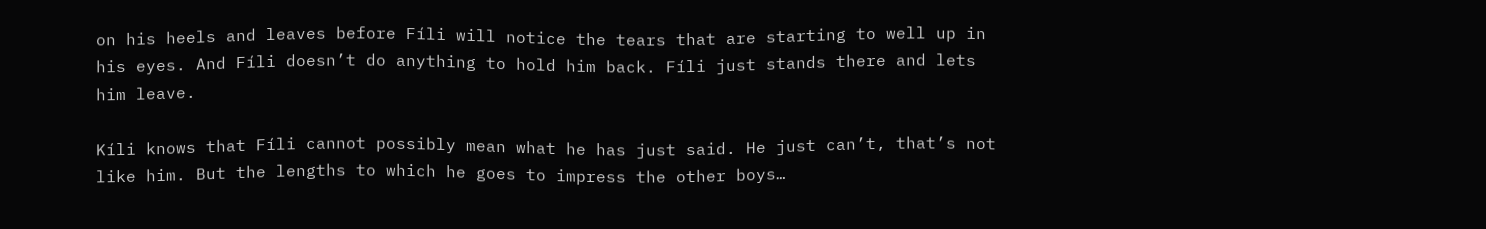on his heels and leaves before Fíli will notice the tears that are starting to well up in his eyes. And Fíli doesn’t do anything to hold him back. Fíli just stands there and lets him leave.

Kíli knows that Fíli cannot possibly mean what he has just said. He just can’t, that’s not like him. But the lengths to which he goes to impress the other boys…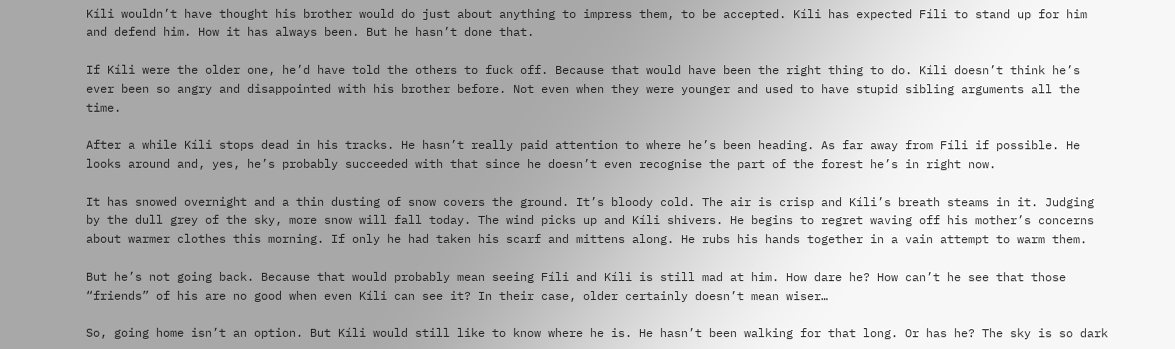Kíli wouldn’t have thought his brother would do just about anything to impress them, to be accepted. Kíli has expected Fíli to stand up for him and defend him. How it has always been. But he hasn’t done that.

If Kíli were the older one, he’d have told the others to fuck off. Because that would have been the right thing to do. Kíli doesn’t think he’s ever been so angry and disappointed with his brother before. Not even when they were younger and used to have stupid sibling arguments all the time.

After a while Kíli stops dead in his tracks. He hasn’t really paid attention to where he’s been heading. As far away from Fíli if possible. He looks around and, yes, he’s probably succeeded with that since he doesn’t even recognise the part of the forest he’s in right now.

It has snowed overnight and a thin dusting of snow covers the ground. It’s bloody cold. The air is crisp and Kíli’s breath steams in it. Judging by the dull grey of the sky, more snow will fall today. The wind picks up and Kíli shivers. He begins to regret waving off his mother’s concerns about warmer clothes this morning. If only he had taken his scarf and mittens along. He rubs his hands together in a vain attempt to warm them.

But he’s not going back. Because that would probably mean seeing Fíli and Kíli is still mad at him. How dare he? How can’t he see that those “friends” of his are no good when even Kíli can see it? In their case, older certainly doesn’t mean wiser…

So, going home isn’t an option. But Kíli would still like to know where he is. He hasn’t been walking for that long. Or has he? The sky is so dark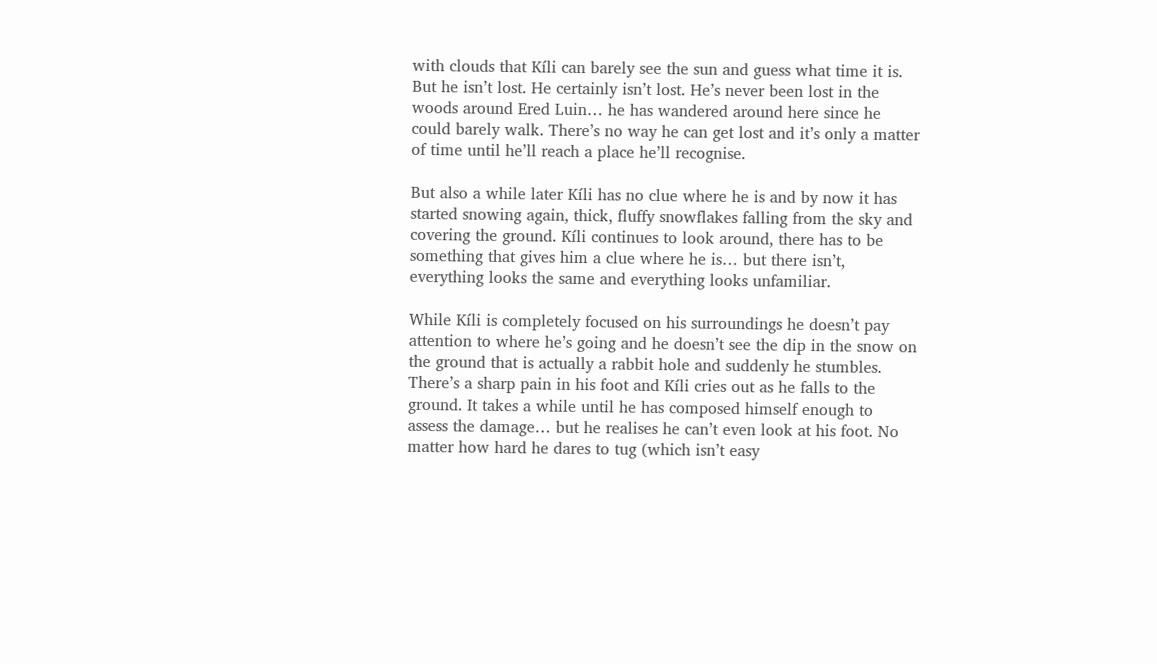with clouds that Kíli can barely see the sun and guess what time it is. But he isn’t lost. He certainly isn’t lost. He’s never been lost in the woods around Ered Luin… he has wandered around here since he could barely walk. There’s no way he can get lost and it’s only a matter of time until he’ll reach a place he’ll recognise.

But also a while later Kíli has no clue where he is and by now it has started snowing again, thick, fluffy snowflakes falling from the sky and covering the ground. Kíli continues to look around, there has to be something that gives him a clue where he is… but there isn’t, everything looks the same and everything looks unfamiliar.

While Kíli is completely focused on his surroundings he doesn’t pay attention to where he’s going and he doesn’t see the dip in the snow on the ground that is actually a rabbit hole and suddenly he stumbles. There’s a sharp pain in his foot and Kíli cries out as he falls to the ground. It takes a while until he has composed himself enough to assess the damage… but he realises he can’t even look at his foot. No matter how hard he dares to tug (which isn’t easy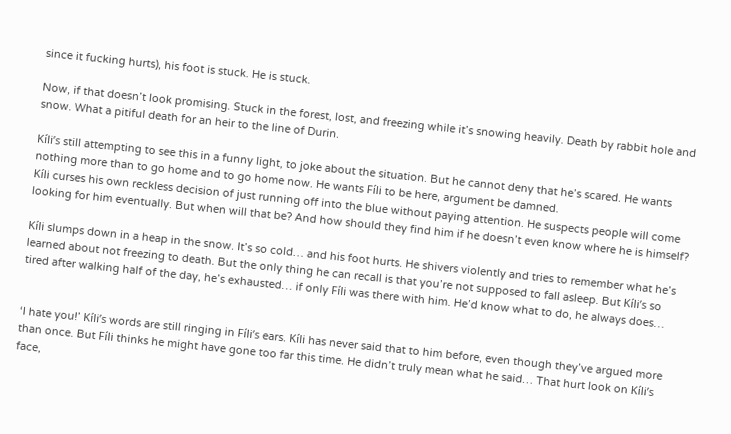since it fucking hurts), his foot is stuck. He is stuck.

Now, if that doesn’t look promising. Stuck in the forest, lost, and freezing while it’s snowing heavily. Death by rabbit hole and snow. What a pitiful death for an heir to the line of Durin.

Kíli’s still attempting to see this in a funny light, to joke about the situation. But he cannot deny that he’s scared. He wants nothing more than to go home and to go home now. He wants Fíli to be here, argument be damned.
Kíli curses his own reckless decision of just running off into the blue without paying attention. He suspects people will come looking for him eventually. But when will that be? And how should they find him if he doesn’t even know where he is himself?

Kíli slumps down in a heap in the snow. It’s so cold… and his foot hurts. He shivers violently and tries to remember what he’s learned about not freezing to death. But the only thing he can recall is that you’re not supposed to fall asleep. But Kíli’s so tired after walking half of the day, he’s exhausted… if only Fíli was there with him. He’d know what to do, he always does…


‘I hate you!’ Kíli’s words are still ringing in Fíli’s ears. Kíli has never said that to him before, even though they’ve argued more than once. But Fíli thinks he might have gone too far this time. He didn’t truly mean what he said… That hurt look on Kíli’s face,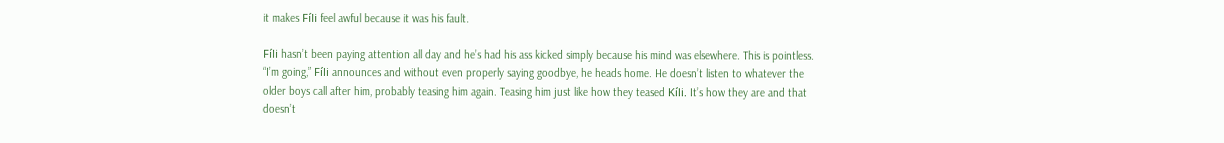it makes Fíli feel awful because it was his fault.

Fíli hasn’t been paying attention all day and he’s had his ass kicked simply because his mind was elsewhere. This is pointless. “I’m going,” Fíli announces and without even properly saying goodbye, he heads home. He doesn’t listen to whatever the older boys call after him, probably teasing him again. Teasing him just like how they teased Kíli. It’s how they are and that doesn’t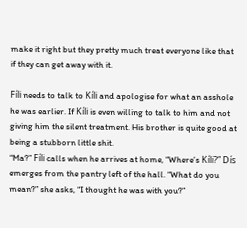make it right but they pretty much treat everyone like that if they can get away with it.

Fíli needs to talk to Kíli and apologise for what an asshole he was earlier. If Kíli is even willing to talk to him and not giving him the silent treatment. His brother is quite good at being a stubborn little shit.
“Ma?” Fíli calls when he arrives at home, “Where’s Kíli?” Dís emerges from the pantry left of the hall. “What do you mean?” she asks, “I thought he was with you?”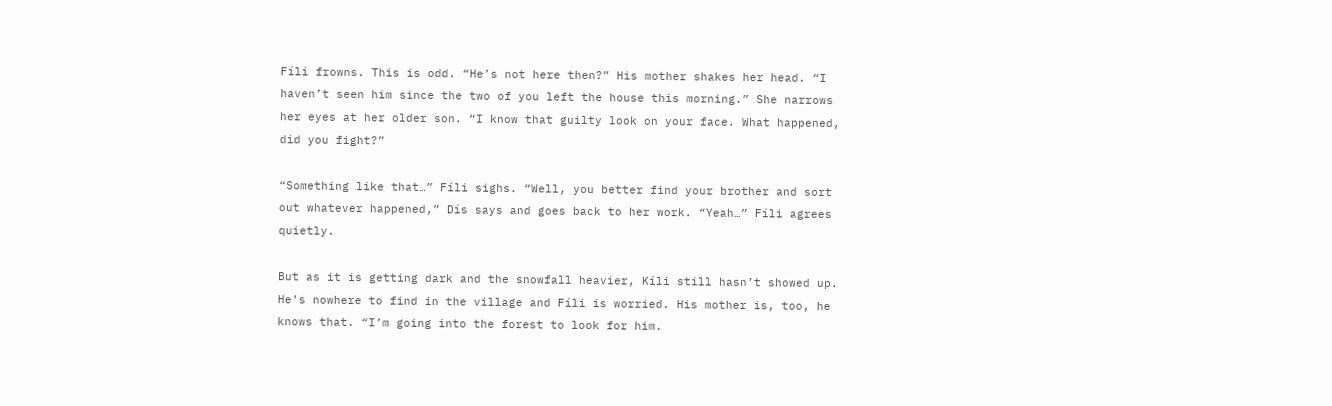Fíli frowns. This is odd. “He’s not here then?” His mother shakes her head. “I haven’t seen him since the two of you left the house this morning.” She narrows her eyes at her older son. “I know that guilty look on your face. What happened, did you fight?”

“Something like that…” Fíli sighs. “Well, you better find your brother and sort out whatever happened,” Dís says and goes back to her work. “Yeah…” Fíli agrees quietly.

But as it is getting dark and the snowfall heavier, Kíli still hasn’t showed up. He’s nowhere to find in the village and Fíli is worried. His mother is, too, he knows that. “I’m going into the forest to look for him.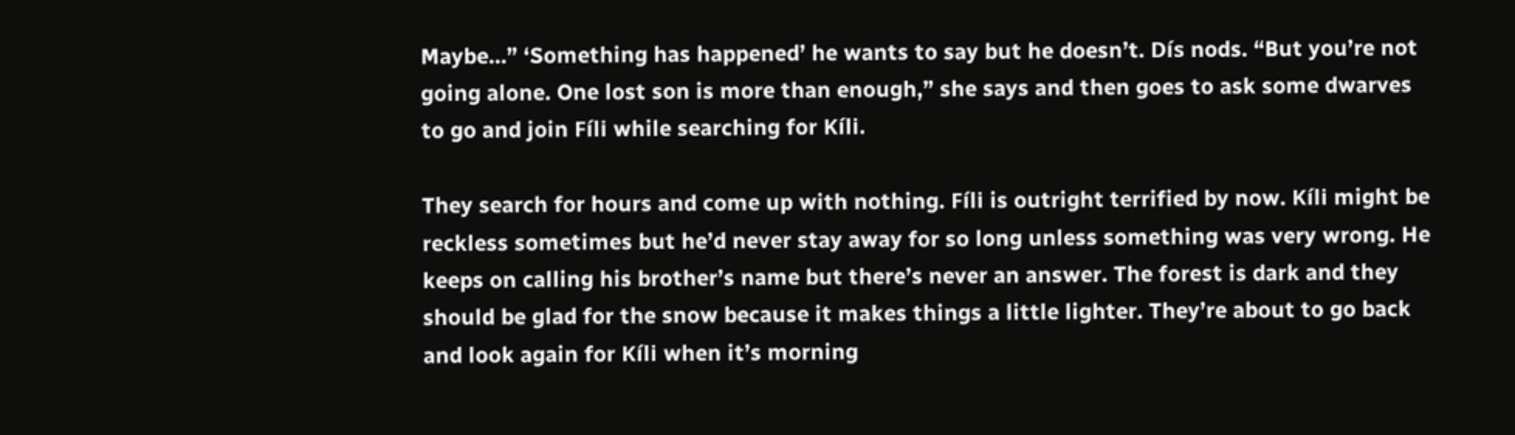Maybe…” ‘Something has happened’ he wants to say but he doesn’t. Dís nods. “But you’re not going alone. One lost son is more than enough,” she says and then goes to ask some dwarves to go and join Fíli while searching for Kíli.

They search for hours and come up with nothing. Fíli is outright terrified by now. Kíli might be reckless sometimes but he’d never stay away for so long unless something was very wrong. He keeps on calling his brother’s name but there’s never an answer. The forest is dark and they should be glad for the snow because it makes things a little lighter. They’re about to go back and look again for Kíli when it’s morning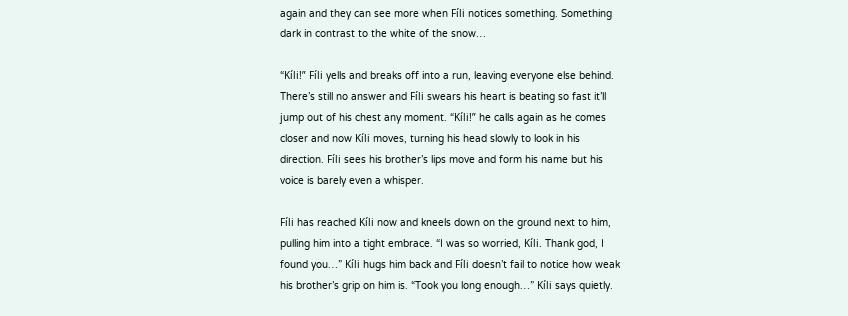again and they can see more when Fíli notices something. Something dark in contrast to the white of the snow…

“Kíli!” Fíli yells and breaks off into a run, leaving everyone else behind. There’s still no answer and Fíli swears his heart is beating so fast it’ll jump out of his chest any moment. “Kíli!” he calls again as he comes closer and now Kíli moves, turning his head slowly to look in his direction. Fíli sees his brother’s lips move and form his name but his voice is barely even a whisper.

Fíli has reached Kíli now and kneels down on the ground next to him, pulling him into a tight embrace. “I was so worried, Kíli. Thank god, I found you…” Kíli hugs him back and Fíli doesn’t fail to notice how weak his brother’s grip on him is. “Took you long enough…” Kíli says quietly.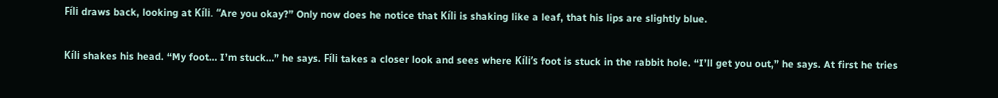Fíli draws back, looking at Kíli. “Are you okay?” Only now does he notice that Kíli is shaking like a leaf, that his lips are slightly blue.

Kíli shakes his head. “My foot… I’m stuck…” he says. Fíli takes a closer look and sees where Kíli’s foot is stuck in the rabbit hole. “I’ll get you out,” he says. At first he tries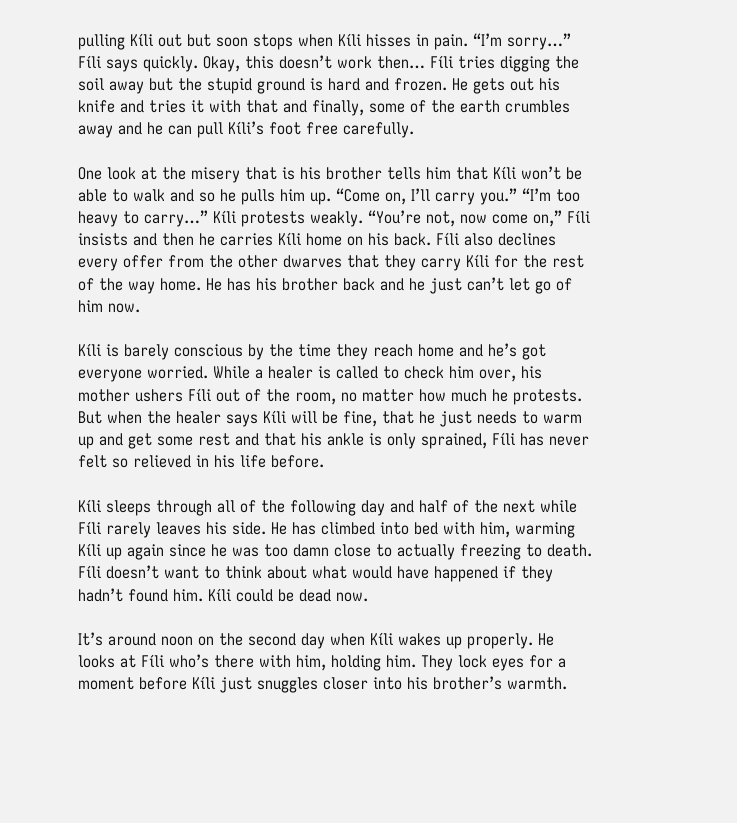pulling Kíli out but soon stops when Kíli hisses in pain. “I’m sorry…” Fíli says quickly. Okay, this doesn’t work then… Fíli tries digging the soil away but the stupid ground is hard and frozen. He gets out his knife and tries it with that and finally, some of the earth crumbles away and he can pull Kíli’s foot free carefully.

One look at the misery that is his brother tells him that Kíli won’t be able to walk and so he pulls him up. “Come on, I’ll carry you.” “I’m too heavy to carry…” Kíli protests weakly. “You’re not, now come on,” Fíli insists and then he carries Kíli home on his back. Fíli also declines every offer from the other dwarves that they carry Kíli for the rest of the way home. He has his brother back and he just can’t let go of him now.

Kíli is barely conscious by the time they reach home and he’s got everyone worried. While a healer is called to check him over, his mother ushers Fíli out of the room, no matter how much he protests. But when the healer says Kíli will be fine, that he just needs to warm up and get some rest and that his ankle is only sprained, Fíli has never felt so relieved in his life before.

Kíli sleeps through all of the following day and half of the next while Fíli rarely leaves his side. He has climbed into bed with him, warming Kíli up again since he was too damn close to actually freezing to death. Fíli doesn’t want to think about what would have happened if they hadn’t found him. Kíli could be dead now.

It’s around noon on the second day when Kíli wakes up properly. He looks at Fíli who’s there with him, holding him. They lock eyes for a moment before Kíli just snuggles closer into his brother’s warmth.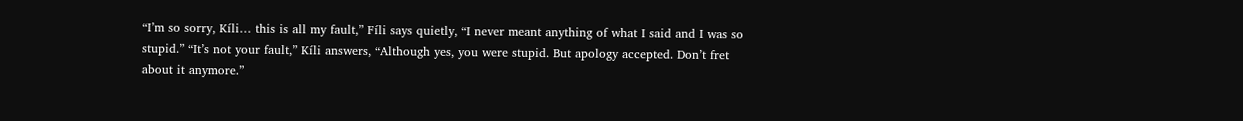“I’m so sorry, Kíli… this is all my fault,” Fíli says quietly, “I never meant anything of what I said and I was so stupid.” “It’s not your fault,” Kíli answers, “Although yes, you were stupid. But apology accepted. Don’t fret about it anymore.”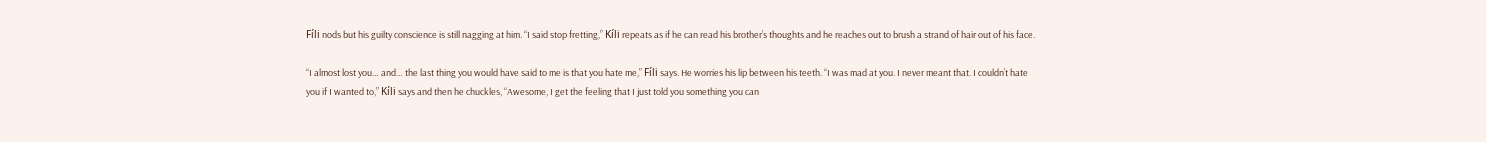Fíli nods but his guilty conscience is still nagging at him. “I said stop fretting,” Kíli repeats as if he can read his brother’s thoughts and he reaches out to brush a strand of hair out of his face.

“I almost lost you… and… the last thing you would have said to me is that you hate me,” Fíli says. He worries his lip between his teeth. “I was mad at you. I never meant that. I couldn’t hate you if I wanted to,” Kíli says and then he chuckles, “Awesome, I get the feeling that I just told you something you can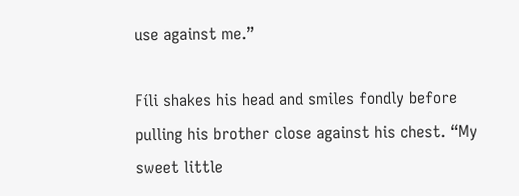use against me.”

Fíli shakes his head and smiles fondly before pulling his brother close against his chest. “My sweet little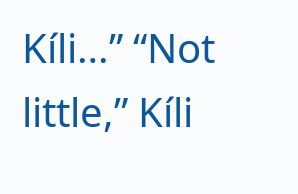Kíli…” “Not little,” Kíli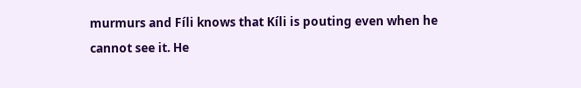murmurs and Fíli knows that Kíli is pouting even when he cannot see it. He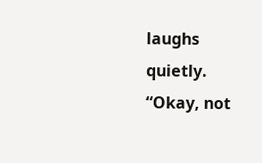laughs quietly. “Okay, not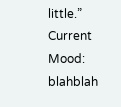little.”
Current Mood: blahblah